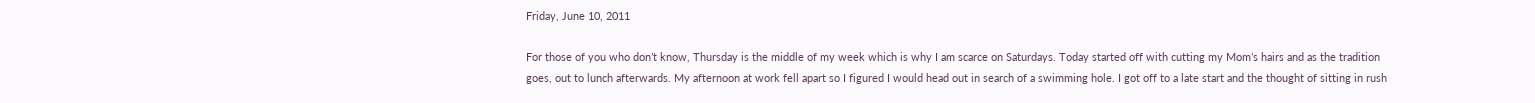Friday, June 10, 2011

For those of you who don’t know, Thursday is the middle of my week which is why I am scarce on Saturdays. Today started off with cutting my Mom’s hairs and as the tradition goes, out to lunch afterwards. My afternoon at work fell apart so I figured I would head out in search of a swimming hole. I got off to a late start and the thought of sitting in rush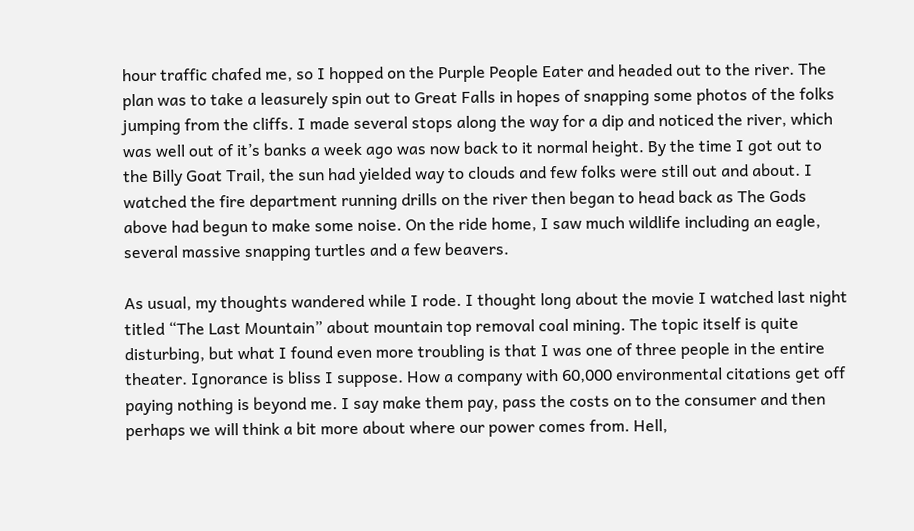hour traffic chafed me, so I hopped on the Purple People Eater and headed out to the river. The plan was to take a leasurely spin out to Great Falls in hopes of snapping some photos of the folks jumping from the cliffs. I made several stops along the way for a dip and noticed the river, which was well out of it’s banks a week ago was now back to it normal height. By the time I got out to the Billy Goat Trail, the sun had yielded way to clouds and few folks were still out and about. I watched the fire department running drills on the river then began to head back as The Gods above had begun to make some noise. On the ride home, I saw much wildlife including an eagle, several massive snapping turtles and a few beavers.

As usual, my thoughts wandered while I rode. I thought long about the movie I watched last night titled “The Last Mountain” about mountain top removal coal mining. The topic itself is quite disturbing, but what I found even more troubling is that I was one of three people in the entire theater. Ignorance is bliss I suppose. How a company with 60,000 environmental citations get off paying nothing is beyond me. I say make them pay, pass the costs on to the consumer and then perhaps we will think a bit more about where our power comes from. Hell,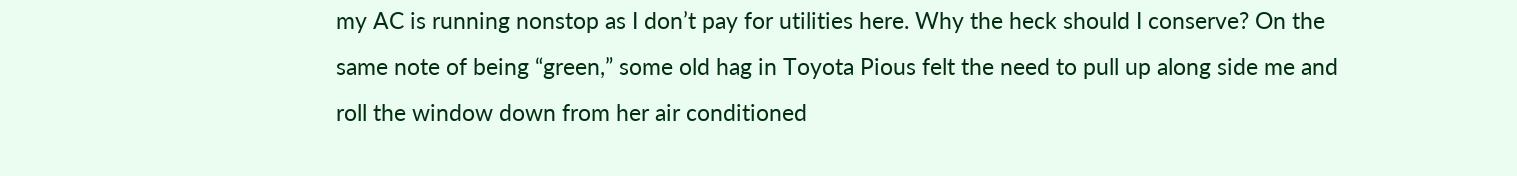my AC is running nonstop as I don’t pay for utilities here. Why the heck should I conserve? On the same note of being “green,” some old hag in Toyota Pious felt the need to pull up along side me and roll the window down from her air conditioned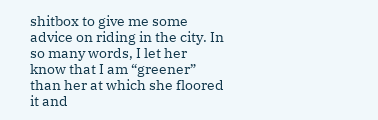shitbox to give me some advice on riding in the city. In so many words, I let her know that I am “greener” than her at which she floored it and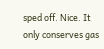sped off. Nice. It only conserves gas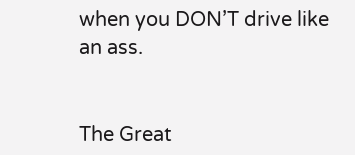when you DON’T drive like an ass.


The Great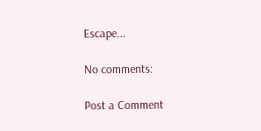Escape...

No comments:

Post a Comment